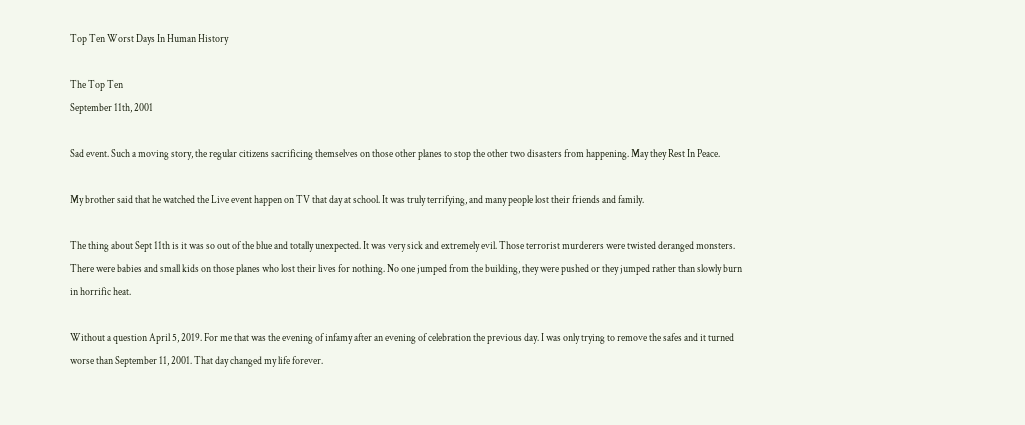Top Ten Worst Days In Human History

The Top Ten
September 11th, 2001

Sad event. Such a moving story, the regular citizens sacrificing themselves on those other planes to stop the other two disasters from happening. May they Rest In Peace.

My brother said that he watched the Live event happen on TV that day at school. It was truly terrifying, and many people lost their friends and family.

The thing about Sept 11th is it was so out of the blue and totally unexpected. It was very sick and extremely evil. Those terrorist murderers were twisted deranged monsters. There were babies and small kids on those planes who lost their lives for nothing. No one jumped from the building, they were pushed or they jumped rather than slowly burn in horrific heat.

Without a question April 5, 2019. For me that was the evening of infamy after an evening of celebration the previous day. I was only trying to remove the safes and it turned worse than September 11, 2001. That day changed my life forever.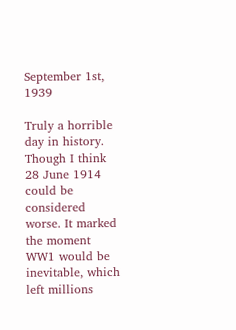September 1st, 1939

Truly a horrible day in history. Though I think 28 June 1914 could be considered worse. It marked the moment WW1 would be inevitable, which left millions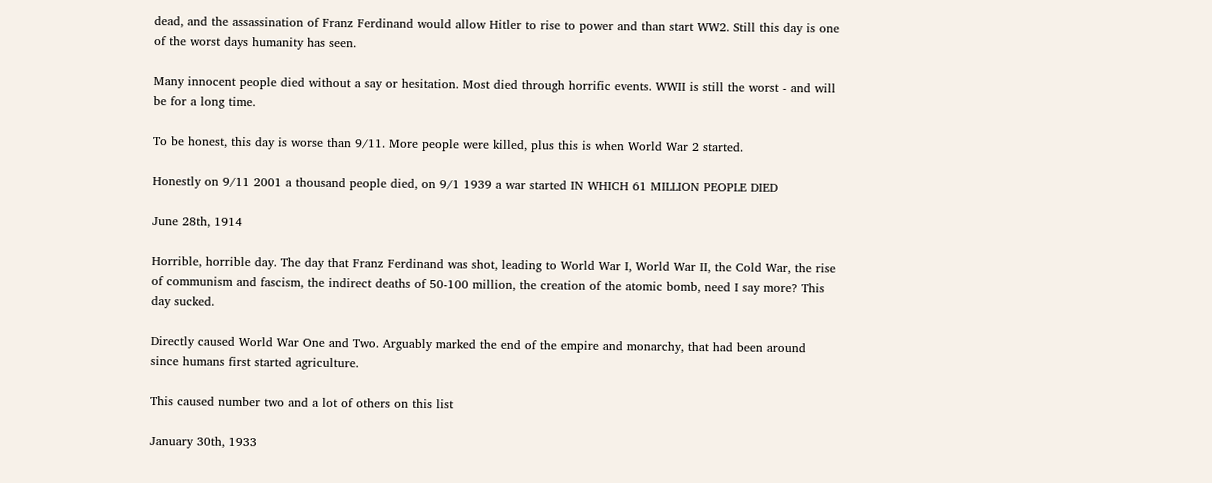dead, and the assassination of Franz Ferdinand would allow Hitler to rise to power and than start WW2. Still this day is one of the worst days humanity has seen.

Many innocent people died without a say or hesitation. Most died through horrific events. WWII is still the worst - and will be for a long time.

To be honest, this day is worse than 9/11. More people were killed, plus this is when World War 2 started.

Honestly on 9/11 2001 a thousand people died, on 9/1 1939 a war started IN WHICH 61 MILLION PEOPLE DIED

June 28th, 1914

Horrible, horrible day. The day that Franz Ferdinand was shot, leading to World War I, World War II, the Cold War, the rise of communism and fascism, the indirect deaths of 50-100 million, the creation of the atomic bomb, need I say more? This day sucked.

Directly caused World War One and Two. Arguably marked the end of the empire and monarchy, that had been around since humans first started agriculture.

This caused number two and a lot of others on this list

January 30th, 1933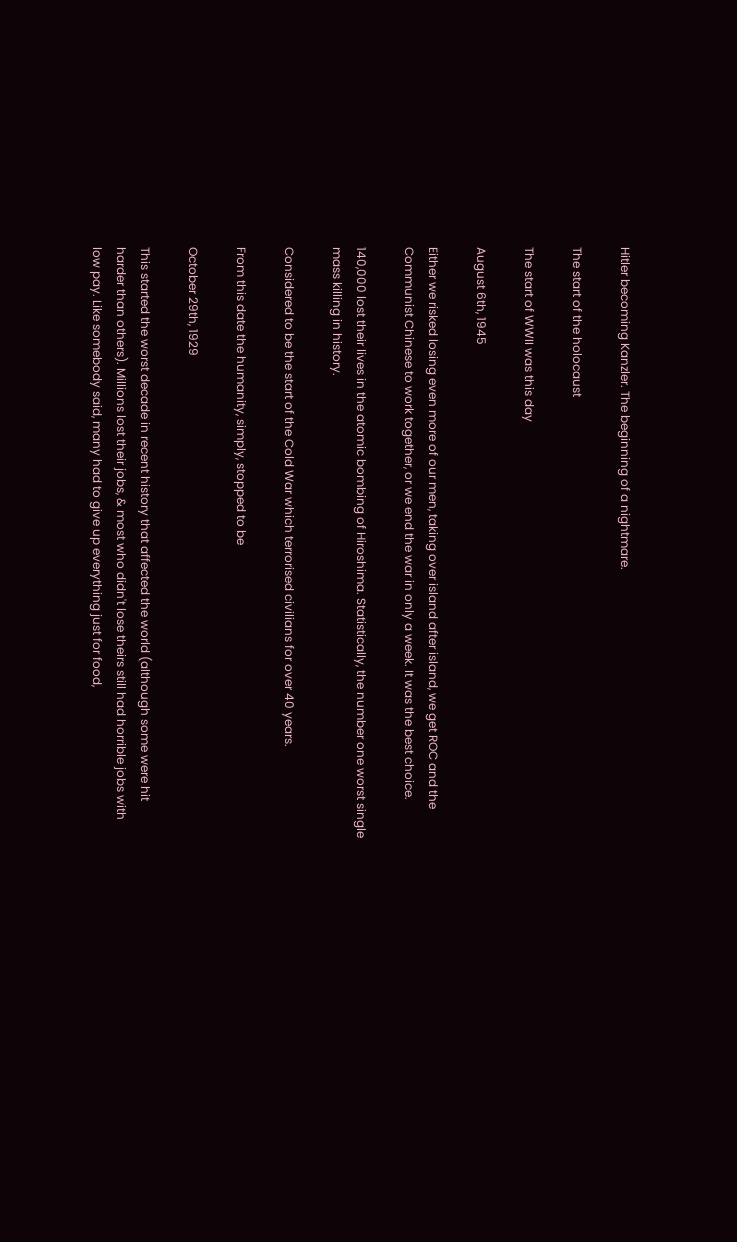Hitler becoming Kanzler. The beginning of a nightmare.

The start of the holocaust

The start of WWII was this day

August 6th, 1945

Either we risked losing even more of our men, taking over island after island, we get ROC and the Communist Chinese to work together, or we end the war in only a week. It was the best choice.

140,000 lost their lives in the atomic bombing of Hiroshima. Statistically, the number one worst single mass killing in history.

Considered to be the start of the Cold War which terrorised civilians for over 40 years.

From this date the humanity, simply, stopped to be

October 29th, 1929

This started the worst decade in recent history that affected the world (although some were hit harder than others). Millions lost their jobs, & most who didn't lose theirs still had horrible jobs with low pay. Like somebody said, many had to give up everything just for food,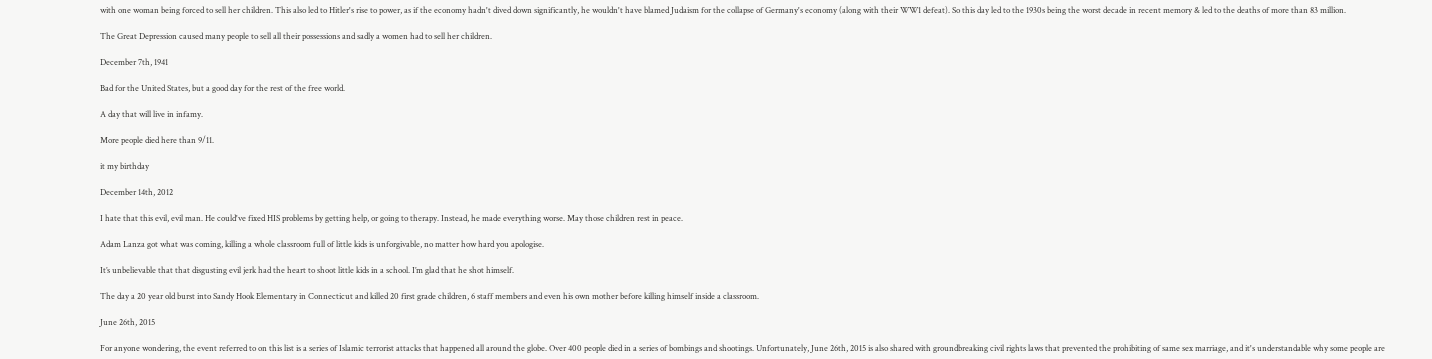with one woman being forced to sell her children. This also led to Hitler's rise to power, as if the economy hadn't dived down significantly, he wouldn't have blamed Judaism for the collapse of Germany's economy (along with their WW1 defeat). So this day led to the 1930s being the worst decade in recent memory & led to the deaths of more than 83 million.

The Great Depression caused many people to sell all their possessions and sadly a women had to sell her children.

December 7th, 1941

Bad for the United States, but a good day for the rest of the free world.

A day that will live in infamy.

More people died here than 9/11.

it my birthday

December 14th, 2012

I hate that this evil, evil man. He could've fixed HIS problems by getting help, or going to therapy. Instead, he made everything worse. May those children rest in peace.

Adam Lanza got what was coming, killing a whole classroom full of little kids is unforgivable, no matter how hard you apologise.

It’s unbelievable that that disgusting evil jerk had the heart to shoot little kids in a school. I’m glad that he shot himself.

The day a 20 year old burst into Sandy Hook Elementary in Connecticut and killed 20 first grade children, 6 staff members and even his own mother before killing himself inside a classroom.

June 26th, 2015

For anyone wondering, the event referred to on this list is a series of Islamic terrorist attacks that happened all around the globe. Over 400 people died in a series of bombings and shootings. Unfortunately, June 26th, 2015 is also shared with groundbreaking civil rights laws that prevented the prohibiting of same sex marriage, and it's understandable why some people are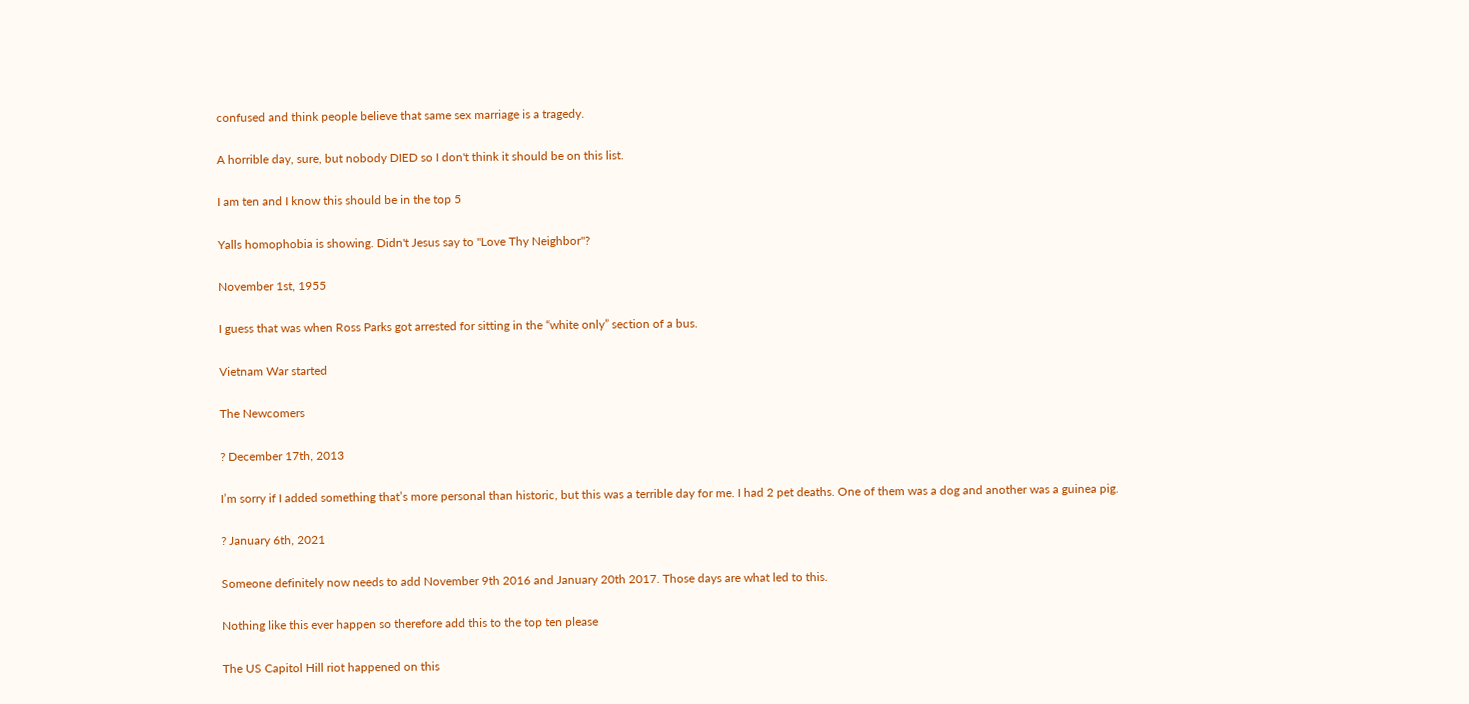confused and think people believe that same sex marriage is a tragedy.

A horrible day, sure, but nobody DIED so I don't think it should be on this list.

I am ten and I know this should be in the top 5

Yalls homophobia is showing. Didn't Jesus say to "Love Thy Neighbor"?

November 1st, 1955

I guess that was when Ross Parks got arrested for sitting in the “white only” section of a bus.

Vietnam War started

The Newcomers

? December 17th, 2013

I’m sorry if I added something that’s more personal than historic, but this was a terrible day for me. I had 2 pet deaths. One of them was a dog and another was a guinea pig.

? January 6th, 2021

Someone definitely now needs to add November 9th 2016 and January 20th 2017. Those days are what led to this.

Nothing like this ever happen so therefore add this to the top ten please

The US Capitol Hill riot happened on this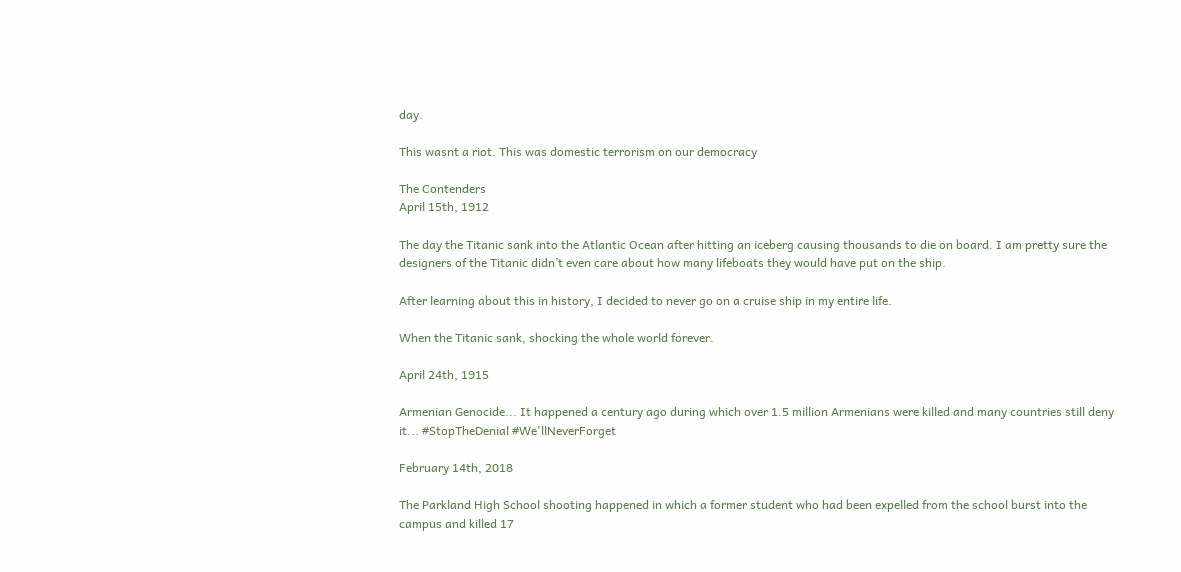day.

This wasnt a riot. This was domestic terrorism on our democracy

The Contenders
April 15th, 1912

The day the Titanic sank into the Atlantic Ocean after hitting an iceberg causing thousands to die on board. I am pretty sure the designers of the Titanic didn’t even care about how many lifeboats they would have put on the ship.

After learning about this in history, I decided to never go on a cruise ship in my entire life.

When the Titanic sank, shocking the whole world forever.

April 24th, 1915

Armenian Genocide... It happened a century ago during which over 1.5 million Armenians were killed and many countries still deny it... #StopTheDenial #We'llNeverForget

February 14th, 2018

The Parkland High School shooting happened in which a former student who had been expelled from the school burst into the campus and killed 17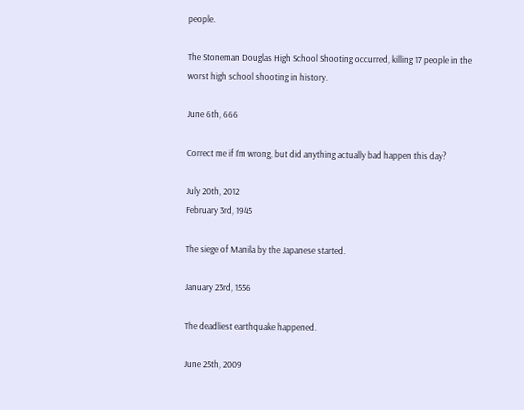people.

The Stoneman Douglas High School Shooting occurred, killing 17 people in the worst high school shooting in history.

June 6th, 666

Correct me if I’m wrong, but did anything actually bad happen this day?

July 20th, 2012
February 3rd, 1945

The siege of Manila by the Japanese started.

January 23rd, 1556

The deadliest earthquake happened.

June 25th, 2009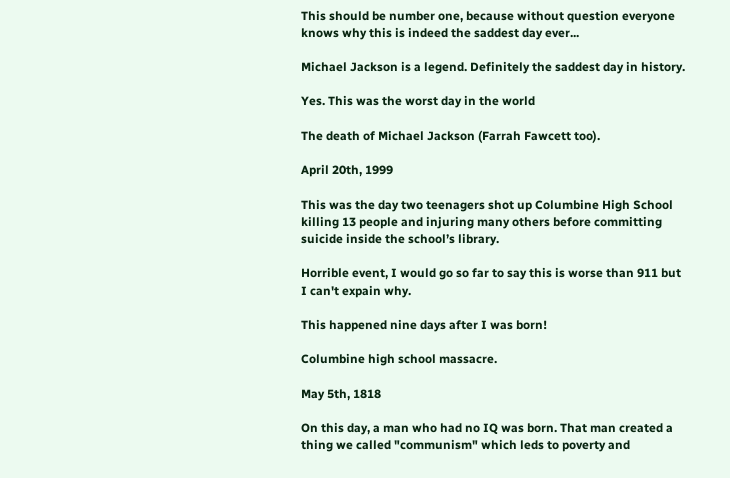This should be number one, because without question everyone knows why this is indeed the saddest day ever...

Michael Jackson is a legend. Definitely the saddest day in history.

Yes. This was the worst day in the world

The death of Michael Jackson (Farrah Fawcett too).

April 20th, 1999

This was the day two teenagers shot up Columbine High School killing 13 people and injuring many others before committing suicide inside the school’s library.

Horrible event, I would go so far to say this is worse than 911 but I can't expain why.

This happened nine days after I was born!

Columbine high school massacre.

May 5th, 1818

On this day, a man who had no IQ was born. That man created a thing we called "communism" which leds to poverty and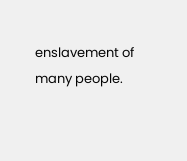enslavement of many people.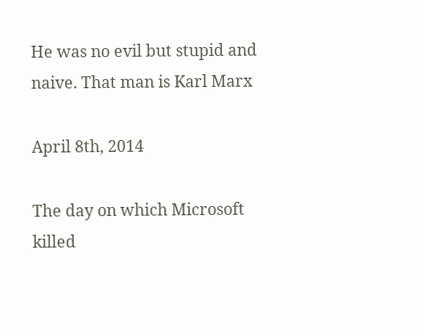He was no evil but stupid and naive. That man is Karl Marx

April 8th, 2014

The day on which Microsoft killed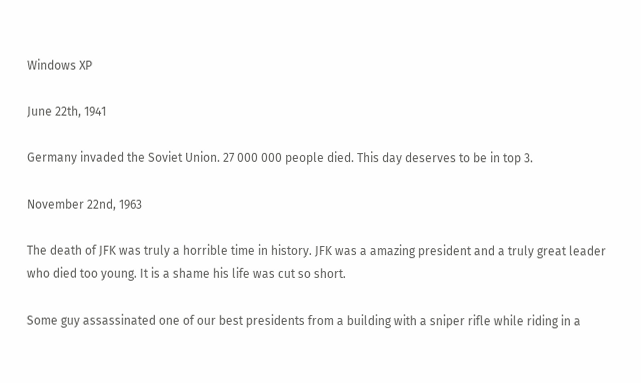Windows XP

June 22th, 1941

Germany invaded the Soviet Union. 27 000 000 people died. This day deserves to be in top 3.

November 22nd, 1963

The death of JFK was truly a horrible time in history. JFK was a amazing president and a truly great leader who died too young. It is a shame his life was cut so short.

Some guy assassinated one of our best presidents from a building with a sniper rifle while riding in a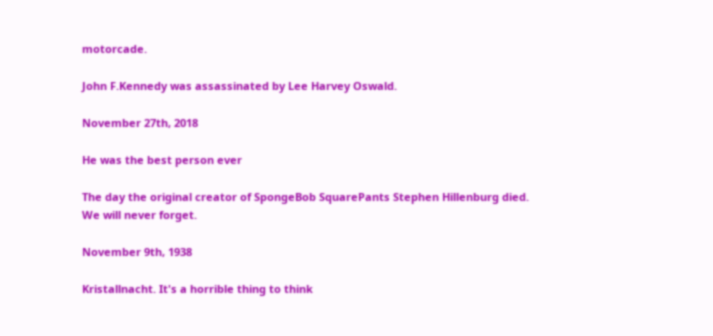motorcade.

John F.Kennedy was assassinated by Lee Harvey Oswald.

November 27th, 2018

He was the best person ever

The day the original creator of SpongeBob SquarePants Stephen Hillenburg died.
We will never forget.

November 9th, 1938

Kristallnacht. It's a horrible thing to think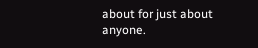about for just about anyone.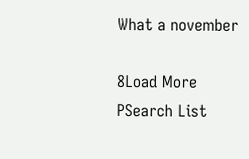What a november

8Load More
PSearch List